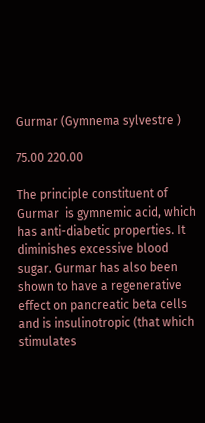Gurmar (Gymnema sylvestre )

75.00 220.00

The principle constituent of Gurmar  is gymnemic acid, which has anti-diabetic properties. It diminishes excessive blood sugar. Gurmar has also been shown to have a regenerative effect on pancreatic beta cells and is insulinotropic (that which stimulates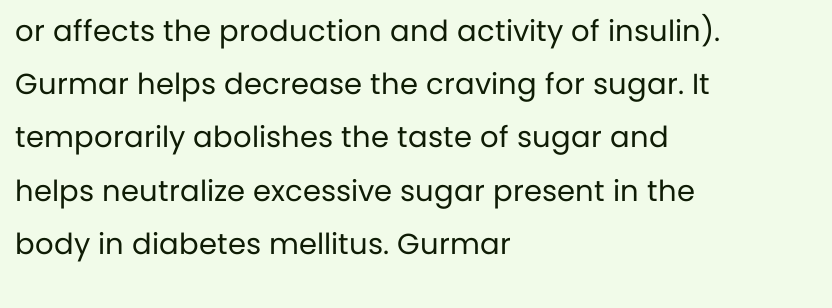or affects the production and activity of insulin). Gurmar helps decrease the craving for sugar. It temporarily abolishes the taste of sugar and helps neutralize excessive sugar present in the body in diabetes mellitus. Gurmar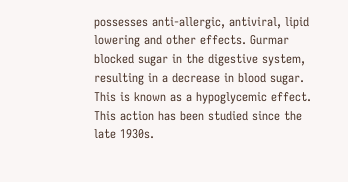possesses anti-allergic, antiviral, lipid lowering and other effects. Gurmar blocked sugar in the digestive system, resulting in a decrease in blood sugar. This is known as a hypoglycemic effect. This action has been studied since the late 1930s.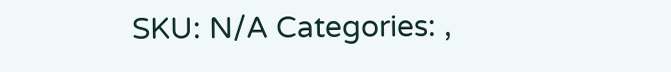SKU: N/A Categories: ,